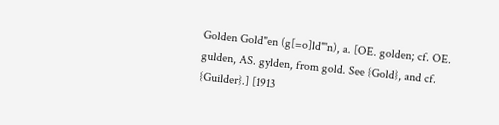Golden Gold"en (g[=o]ld"'n), a. [OE. golden; cf. OE. gulden, AS. gylden, from gold. See {Gold}, and cf. {Guilder}.] [1913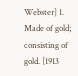Webster] 1. Made of gold; consisting of gold. [1913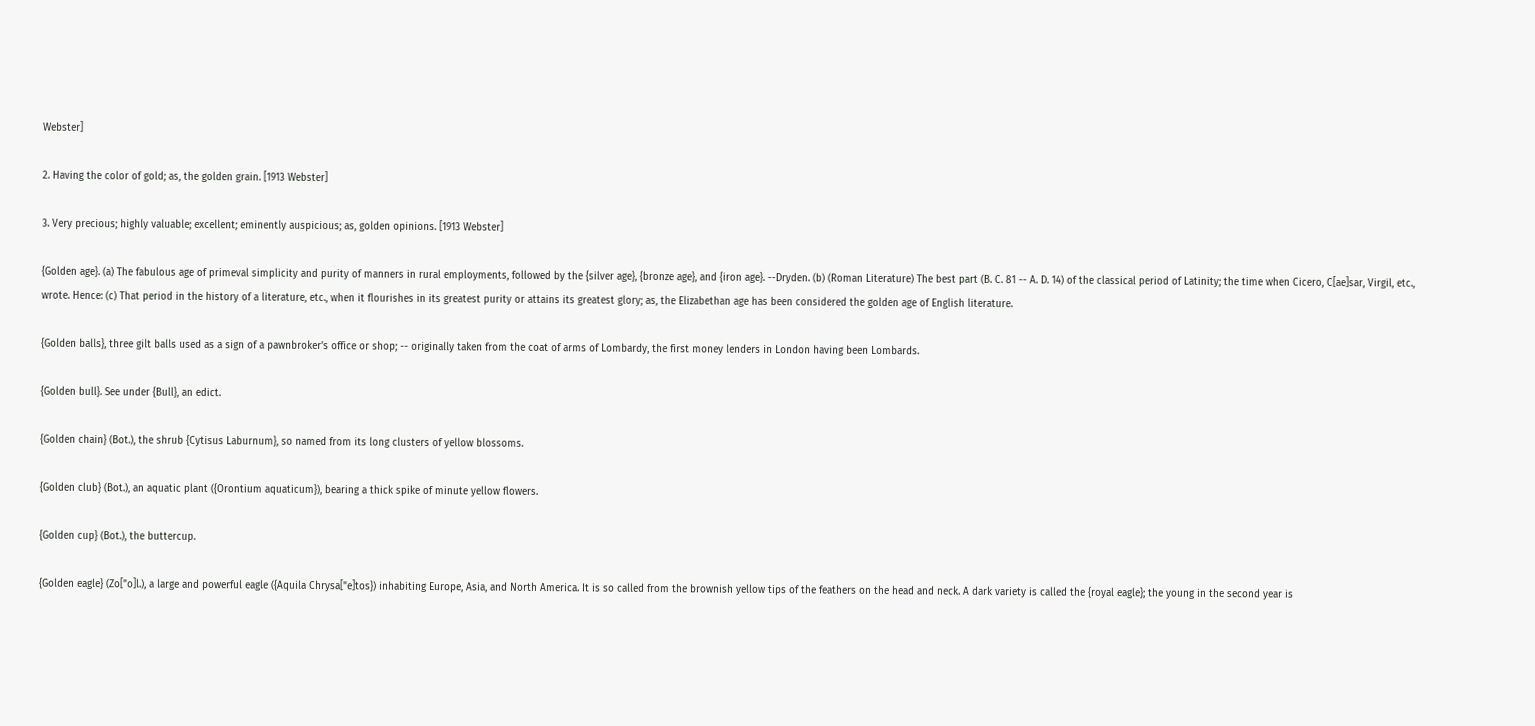Webster]

2. Having the color of gold; as, the golden grain. [1913 Webster]

3. Very precious; highly valuable; excellent; eminently auspicious; as, golden opinions. [1913 Webster]

{Golden age}. (a) The fabulous age of primeval simplicity and purity of manners in rural employments, followed by the {silver age}, {bronze age}, and {iron age}. --Dryden. (b) (Roman Literature) The best part (B. C. 81 -- A. D. 14) of the classical period of Latinity; the time when Cicero, C[ae]sar, Virgil, etc., wrote. Hence: (c) That period in the history of a literature, etc., when it flourishes in its greatest purity or attains its greatest glory; as, the Elizabethan age has been considered the golden age of English literature.

{Golden balls}, three gilt balls used as a sign of a pawnbroker's office or shop; -- originally taken from the coat of arms of Lombardy, the first money lenders in London having been Lombards.

{Golden bull}. See under {Bull}, an edict.

{Golden chain} (Bot.), the shrub {Cytisus Laburnum}, so named from its long clusters of yellow blossoms.

{Golden club} (Bot.), an aquatic plant ({Orontium aquaticum}), bearing a thick spike of minute yellow flowers.

{Golden cup} (Bot.), the buttercup.

{Golden eagle} (Zo["o]l.), a large and powerful eagle ({Aquila Chrysa["e]tos}) inhabiting Europe, Asia, and North America. It is so called from the brownish yellow tips of the feathers on the head and neck. A dark variety is called the {royal eagle}; the young in the second year is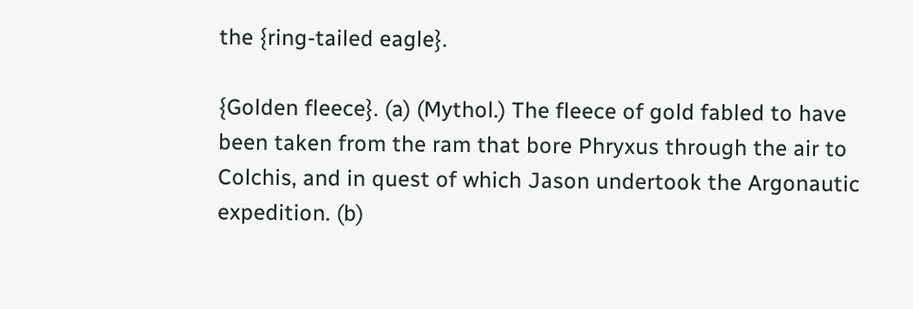the {ring-tailed eagle}.

{Golden fleece}. (a) (Mythol.) The fleece of gold fabled to have been taken from the ram that bore Phryxus through the air to Colchis, and in quest of which Jason undertook the Argonautic expedition. (b)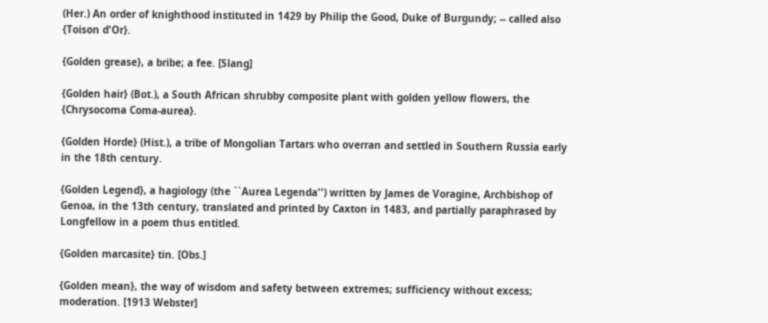(Her.) An order of knighthood instituted in 1429 by Philip the Good, Duke of Burgundy; -- called also {Toison d'Or}.

{Golden grease}, a bribe; a fee. [Slang]

{Golden hair} (Bot.), a South African shrubby composite plant with golden yellow flowers, the {Chrysocoma Coma-aurea}.

{Golden Horde} (Hist.), a tribe of Mongolian Tartars who overran and settled in Southern Russia early in the 18th century.

{Golden Legend}, a hagiology (the ``Aurea Legenda'') written by James de Voragine, Archbishop of Genoa, in the 13th century, translated and printed by Caxton in 1483, and partially paraphrased by Longfellow in a poem thus entitled.

{Golden marcasite} tin. [Obs.]

{Golden mean}, the way of wisdom and safety between extremes; sufficiency without excess; moderation. [1913 Webster]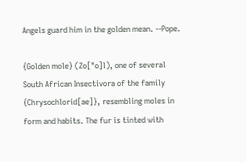Angels guard him in the golden mean. --Pope.

{Golden mole} (Zo["o]l), one of several South African Insectivora of the family {Chrysochlorid[ae]}, resembling moles in form and habits. The fur is tinted with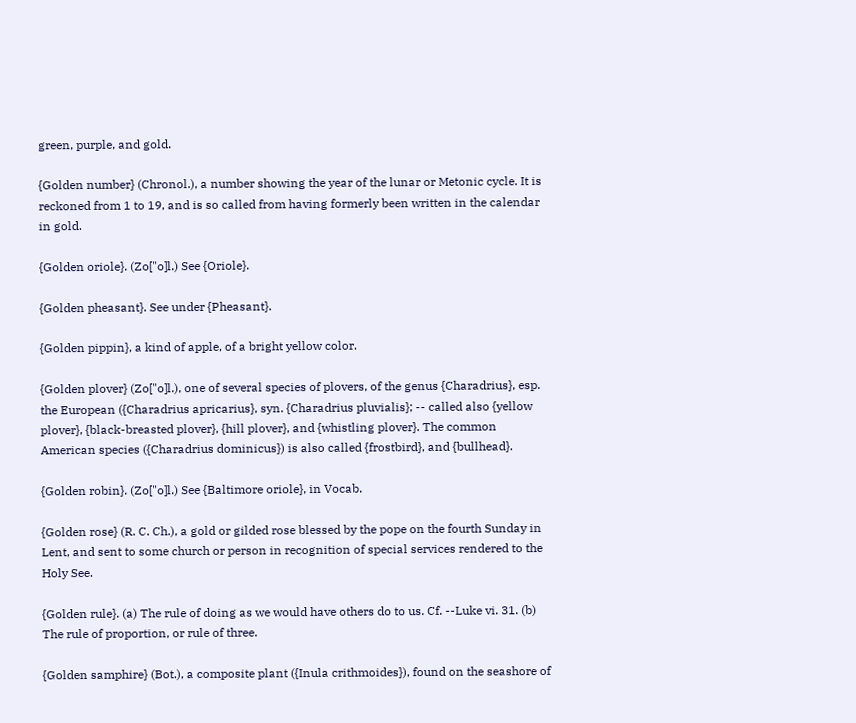green, purple, and gold.

{Golden number} (Chronol.), a number showing the year of the lunar or Metonic cycle. It is reckoned from 1 to 19, and is so called from having formerly been written in the calendar in gold.

{Golden oriole}. (Zo["o]l.) See {Oriole}.

{Golden pheasant}. See under {Pheasant}.

{Golden pippin}, a kind of apple, of a bright yellow color.

{Golden plover} (Zo["o]l.), one of several species of plovers, of the genus {Charadrius}, esp. the European ({Charadrius apricarius}, syn. {Charadrius pluvialis}; -- called also {yellow plover}, {black-breasted plover}, {hill plover}, and {whistling plover}. The common American species ({Charadrius dominicus}) is also called {frostbird}, and {bullhead}.

{Golden robin}. (Zo["o]l.) See {Baltimore oriole}, in Vocab.

{Golden rose} (R. C. Ch.), a gold or gilded rose blessed by the pope on the fourth Sunday in Lent, and sent to some church or person in recognition of special services rendered to the Holy See.

{Golden rule}. (a) The rule of doing as we would have others do to us. Cf. --Luke vi. 31. (b) The rule of proportion, or rule of three.

{Golden samphire} (Bot.), a composite plant ({Inula crithmoides}), found on the seashore of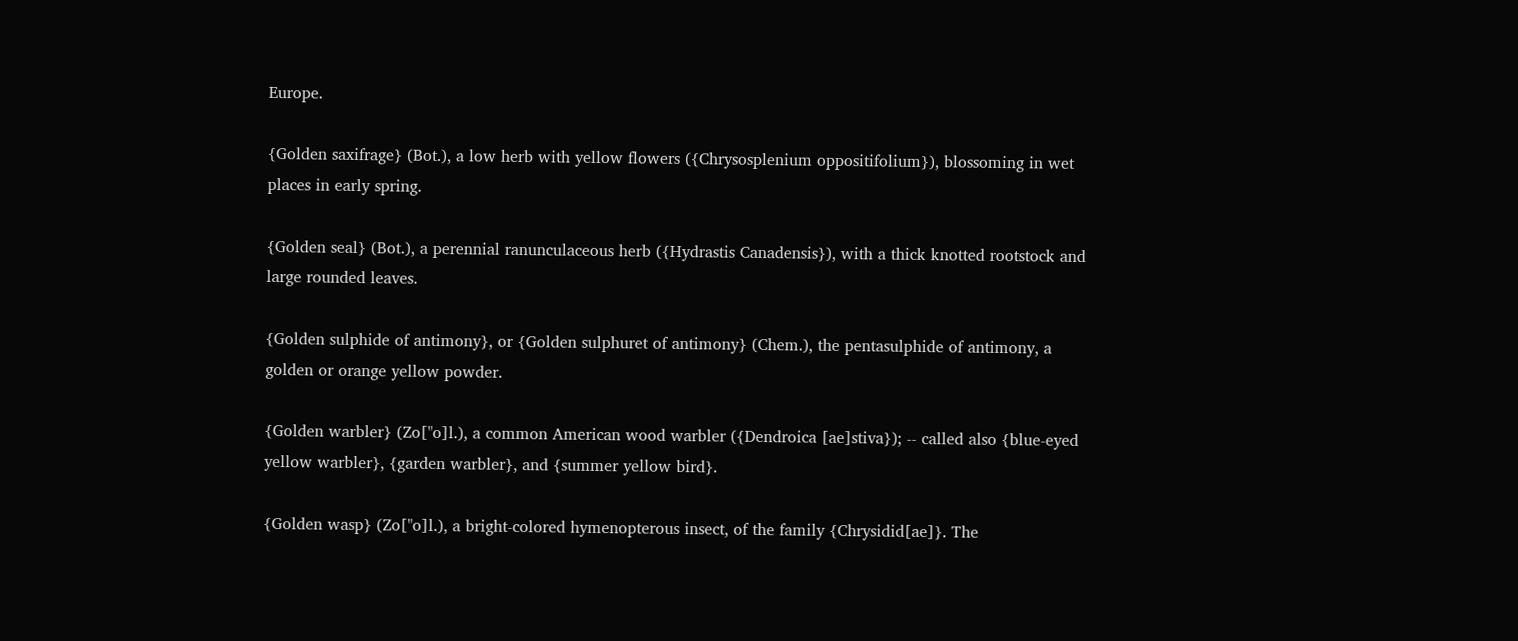Europe.

{Golden saxifrage} (Bot.), a low herb with yellow flowers ({Chrysosplenium oppositifolium}), blossoming in wet places in early spring.

{Golden seal} (Bot.), a perennial ranunculaceous herb ({Hydrastis Canadensis}), with a thick knotted rootstock and large rounded leaves.

{Golden sulphide of antimony}, or {Golden sulphuret of antimony} (Chem.), the pentasulphide of antimony, a golden or orange yellow powder.

{Golden warbler} (Zo["o]l.), a common American wood warbler ({Dendroica [ae]stiva}); -- called also {blue-eyed yellow warbler}, {garden warbler}, and {summer yellow bird}.

{Golden wasp} (Zo["o]l.), a bright-colored hymenopterous insect, of the family {Chrysidid[ae]}. The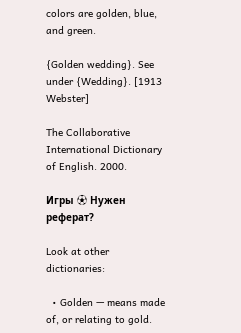colors are golden, blue, and green.

{Golden wedding}. See under {Wedding}. [1913 Webster]

The Collaborative International Dictionary of English. 2000.

Игры ⚽ Нужен реферат?

Look at other dictionaries:

  • Golden — means made of, or relating to gold.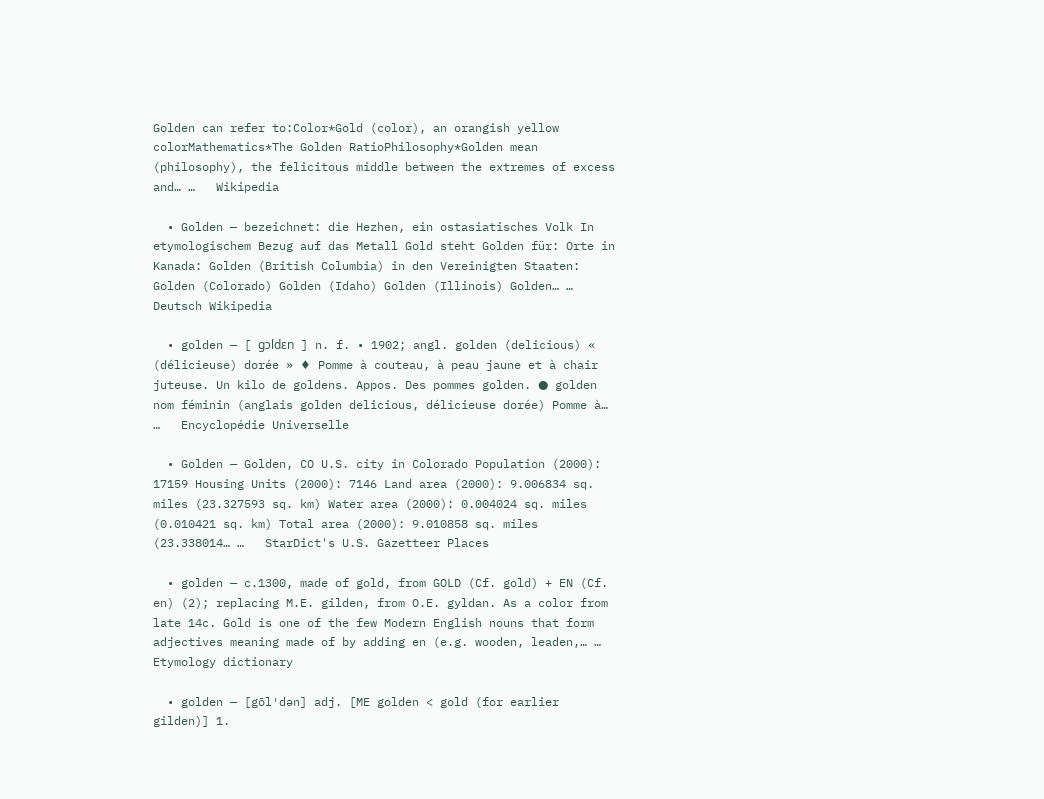Golden can refer to:Color*Gold (color), an orangish yellow colorMathematics*The Golden RatioPhilosophy*Golden mean (philosophy), the felicitous middle between the extremes of excess and… …   Wikipedia

  • Golden — bezeichnet: die Hezhen, ein ostasiatisches Volk In etymologischem Bezug auf das Metall Gold steht Golden für: Orte in Kanada: Golden (British Columbia) in den Vereinigten Staaten: Golden (Colorado) Golden (Idaho) Golden (Illinois) Golden… …   Deutsch Wikipedia

  • golden — [ gɔldɛn ] n. f. • 1902; angl. golden (delicious) « (délicieuse) dorée » ♦ Pomme à couteau, à peau jaune et à chair juteuse. Un kilo de goldens. Appos. Des pommes golden. ● golden nom féminin (anglais golden delicious, délicieuse dorée) Pomme à… …   Encyclopédie Universelle

  • Golden — Golden, CO U.S. city in Colorado Population (2000): 17159 Housing Units (2000): 7146 Land area (2000): 9.006834 sq. miles (23.327593 sq. km) Water area (2000): 0.004024 sq. miles (0.010421 sq. km) Total area (2000): 9.010858 sq. miles (23.338014… …   StarDict's U.S. Gazetteer Places

  • golden — c.1300, made of gold, from GOLD (Cf. gold) + EN (Cf. en) (2); replacing M.E. gilden, from O.E. gyldan. As a color from late 14c. Gold is one of the few Modern English nouns that form adjectives meaning made of by adding en (e.g. wooden, leaden,… …   Etymology dictionary

  • golden — [gōl′dən] adj. [ME golden < gold (for earlier gilden)] 1.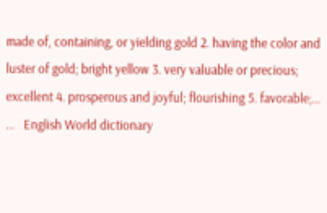made of, containing, or yielding gold 2. having the color and luster of gold; bright yellow 3. very valuable or precious; excellent 4. prosperous and joyful; flourishing 5. favorable;… …   English World dictionary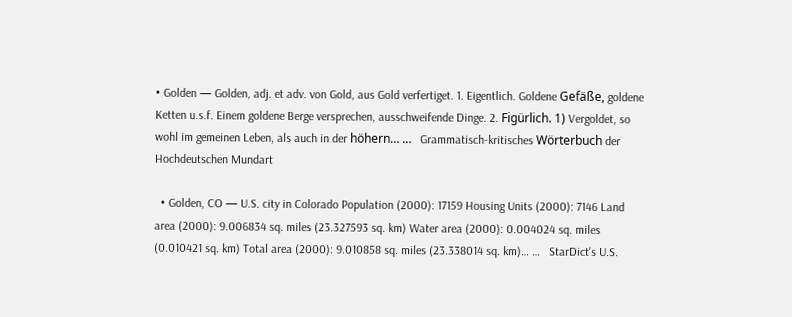• Golden — Golden, adj. et adv. von Gold, aus Gold verfertiget. 1. Eigentlich. Goldene Gefäße, goldene Ketten u.s.f. Einem goldene Berge versprechen, ausschweifende Dinge. 2. Figürlich. 1) Vergoldet, so wohl im gemeinen Leben, als auch in der höhern… …   Grammatisch-kritisches Wörterbuch der Hochdeutschen Mundart

  • Golden, CO — U.S. city in Colorado Population (2000): 17159 Housing Units (2000): 7146 Land area (2000): 9.006834 sq. miles (23.327593 sq. km) Water area (2000): 0.004024 sq. miles (0.010421 sq. km) Total area (2000): 9.010858 sq. miles (23.338014 sq. km)… …   StarDict's U.S.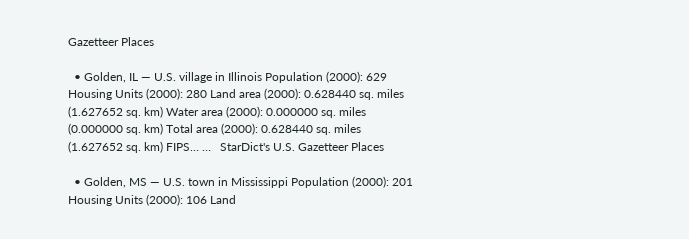Gazetteer Places

  • Golden, IL — U.S. village in Illinois Population (2000): 629 Housing Units (2000): 280 Land area (2000): 0.628440 sq. miles (1.627652 sq. km) Water area (2000): 0.000000 sq. miles (0.000000 sq. km) Total area (2000): 0.628440 sq. miles (1.627652 sq. km) FIPS… …   StarDict's U.S. Gazetteer Places

  • Golden, MS — U.S. town in Mississippi Population (2000): 201 Housing Units (2000): 106 Land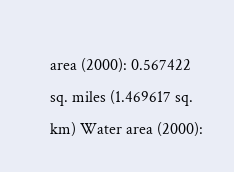area (2000): 0.567422 sq. miles (1.469617 sq. km) Water area (2000):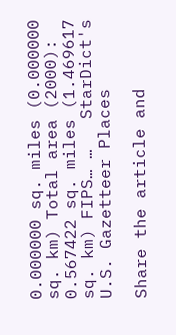0.000000 sq. miles (0.000000 sq. km) Total area (2000): 0.567422 sq. miles (1.469617 sq. km) FIPS… …   StarDict's U.S. Gazetteer Places

Share the article and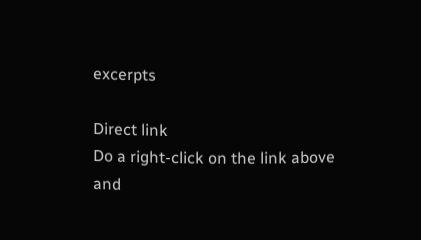excerpts

Direct link
Do a right-click on the link above
and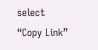select “Copy Link”